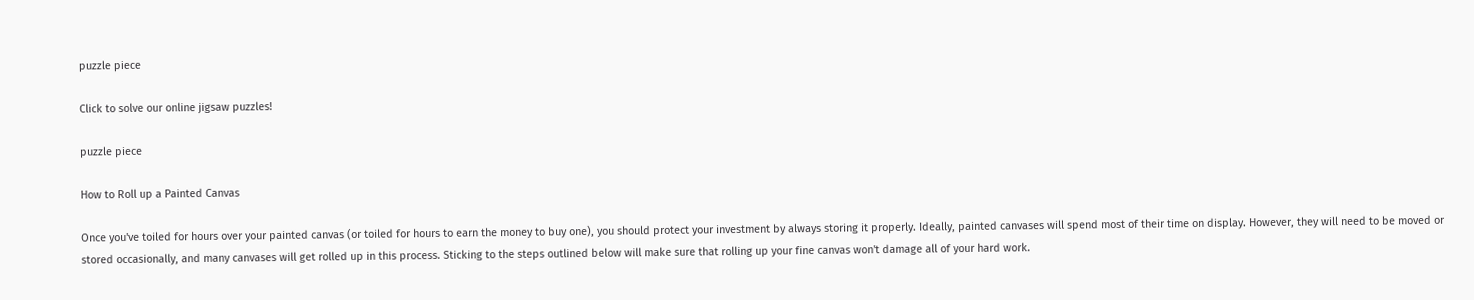puzzle piece

Click to solve our online jigsaw puzzles!

puzzle piece

How to Roll up a Painted Canvas

Once you've toiled for hours over your painted canvas (or toiled for hours to earn the money to buy one), you should protect your investment by always storing it properly. Ideally, painted canvases will spend most of their time on display. However, they will need to be moved or stored occasionally, and many canvases will get rolled up in this process. Sticking to the steps outlined below will make sure that rolling up your fine canvas won't damage all of your hard work.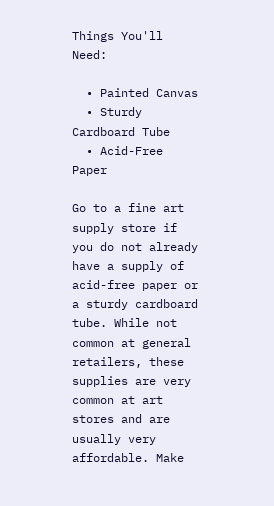Things You'll Need:

  • Painted Canvas
  • Sturdy Cardboard Tube
  • Acid-Free Paper

Go to a fine art supply store if you do not already have a supply of acid-free paper or a sturdy cardboard tube. While not common at general retailers, these supplies are very common at art stores and are usually very affordable. Make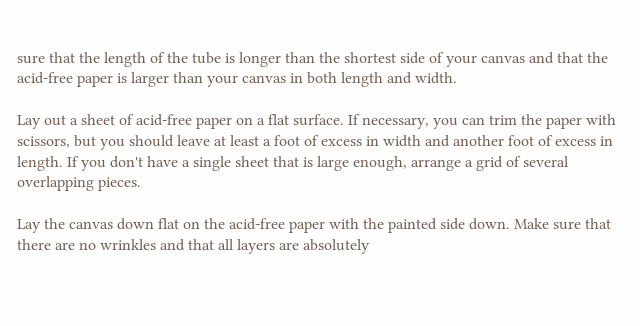sure that the length of the tube is longer than the shortest side of your canvas and that the acid-free paper is larger than your canvas in both length and width.

Lay out a sheet of acid-free paper on a flat surface. If necessary, you can trim the paper with scissors, but you should leave at least a foot of excess in width and another foot of excess in length. If you don't have a single sheet that is large enough, arrange a grid of several overlapping pieces.

Lay the canvas down flat on the acid-free paper with the painted side down. Make sure that there are no wrinkles and that all layers are absolutely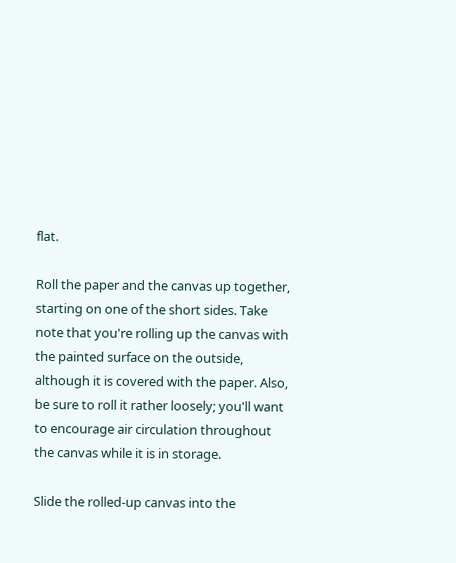flat.

Roll the paper and the canvas up together, starting on one of the short sides. Take note that you're rolling up the canvas with the painted surface on the outside, although it is covered with the paper. Also, be sure to roll it rather loosely; you'll want to encourage air circulation throughout the canvas while it is in storage.

Slide the rolled-up canvas into the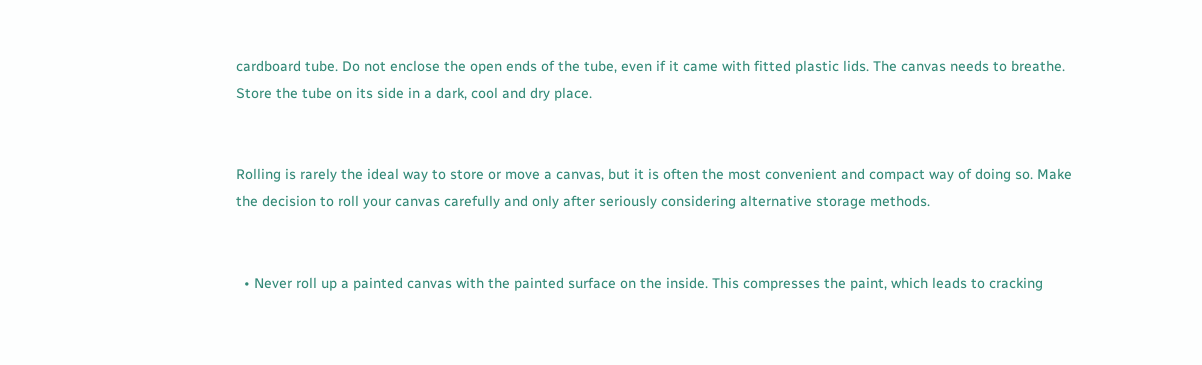cardboard tube. Do not enclose the open ends of the tube, even if it came with fitted plastic lids. The canvas needs to breathe. Store the tube on its side in a dark, cool and dry place.


Rolling is rarely the ideal way to store or move a canvas, but it is often the most convenient and compact way of doing so. Make the decision to roll your canvas carefully and only after seriously considering alternative storage methods.


  • Never roll up a painted canvas with the painted surface on the inside. This compresses the paint, which leads to cracking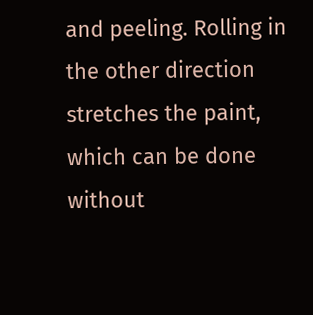and peeling. Rolling in the other direction stretches the paint, which can be done without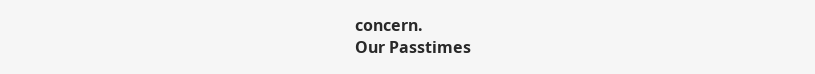concern.
Our Passtimes